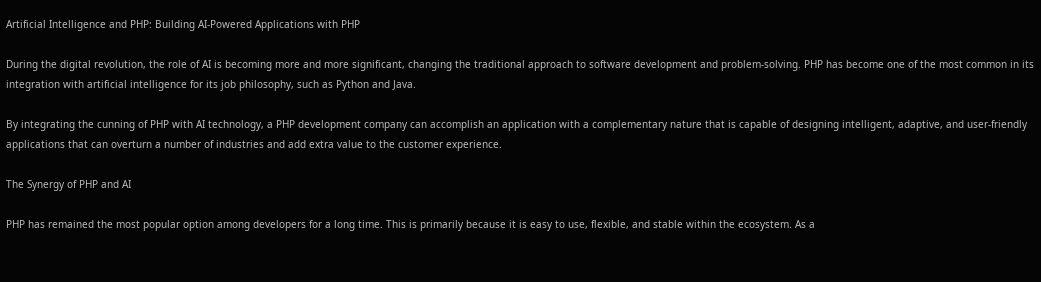Artificial Intelligence and PHP: Building AI-Powered Applications with PHP

During the digital revolution, the role of AI is becoming more and more significant, changing the traditional approach to software development and problem-solving. PHP has become one of the most common in its integration with artificial intelligence for its job philosophy, such as Python and Java.

By integrating the cunning of PHP with AI technology, a PHP development company can accomplish an application with a complementary nature that is capable of designing intelligent, adaptive, and user-friendly applications that can overturn a number of industries and add extra value to the customer experience.

The Synergy of PHP and AI

PHP has remained the most popular option among developers for a long time. This is primarily because it is easy to use, flexible, and stable within the ecosystem. As a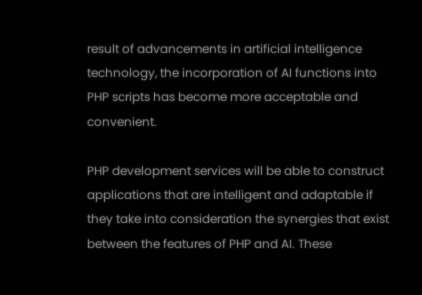result of advancements in artificial intelligence technology, the incorporation of AI functions into PHP scripts has become more acceptable and convenient.

PHP development services will be able to construct applications that are intelligent and adaptable if they take into consideration the synergies that exist between the features of PHP and AI. These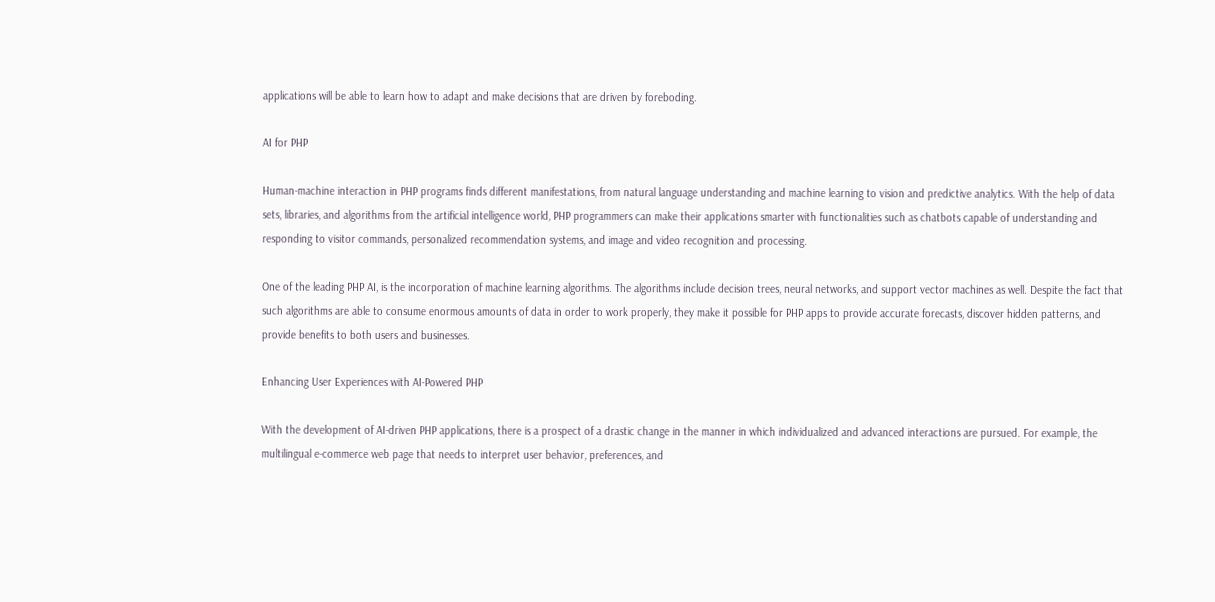applications will be able to learn how to adapt and make decisions that are driven by foreboding.

AI for PHP

Human-machine interaction in PHP programs finds different manifestations, from natural language understanding and machine learning to vision and predictive analytics. With the help of data sets, libraries, and algorithms from the artificial intelligence world, PHP programmers can make their applications smarter with functionalities such as chatbots capable of understanding and responding to visitor commands, personalized recommendation systems, and image and video recognition and processing.

One of the leading PHP AI, is the incorporation of machine learning algorithms. The algorithms include decision trees, neural networks, and support vector machines as well. Despite the fact that such algorithms are able to consume enormous amounts of data in order to work properly, they make it possible for PHP apps to provide accurate forecasts, discover hidden patterns, and provide benefits to both users and businesses.

Enhancing User Experiences with AI-Powered PHP

With the development of AI-driven PHP applications, there is a prospect of a drastic change in the manner in which individualized and advanced interactions are pursued. For example, the multilingual e-commerce web page that needs to interpret user behavior, preferences, and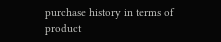purchase history in terms of product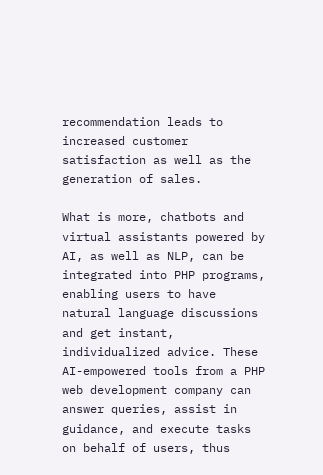recommendation leads to increased customer satisfaction as well as the generation of sales.

What is more, chatbots and virtual assistants powered by AI, as well as NLP, can be integrated into PHP programs, enabling users to have natural language discussions and get instant, individualized advice. These AI-empowered tools from a PHP web development company can answer queries, assist in guidance, and execute tasks on behalf of users, thus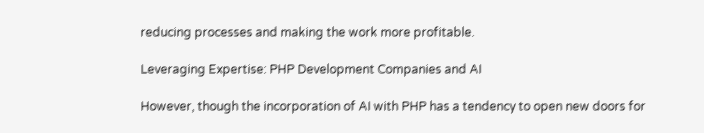reducing processes and making the work more profitable.

Leveraging Expertise: PHP Development Companies and AI

However, though the incorporation of AI with PHP has a tendency to open new doors for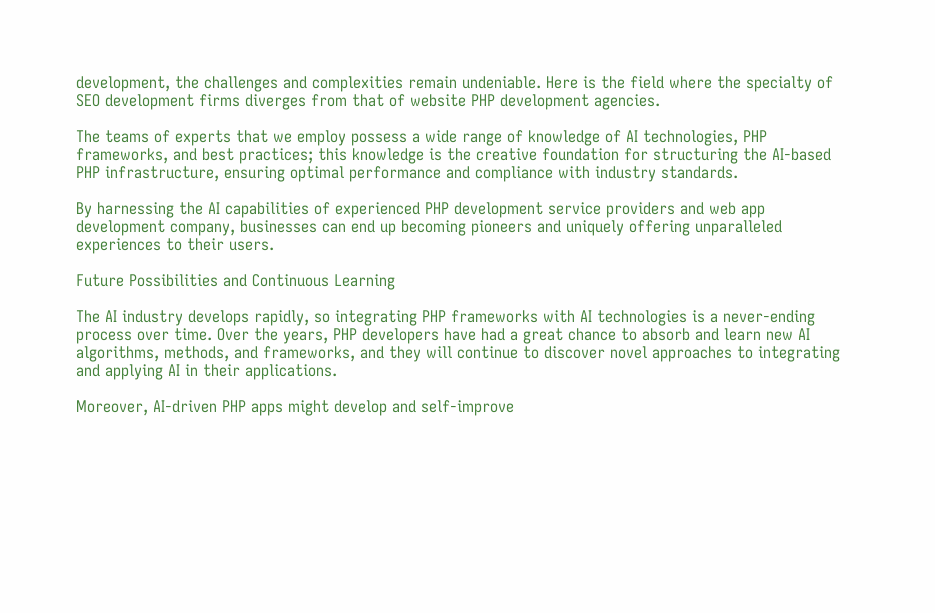development, the challenges and complexities remain undeniable. Here is the field where the specialty of SEO development firms diverges from that of website PHP development agencies.

The teams of experts that we employ possess a wide range of knowledge of AI technologies, PHP frameworks, and best practices; this knowledge is the creative foundation for structuring the AI-based PHP infrastructure, ensuring optimal performance and compliance with industry standards.

By harnessing the AI capabilities of experienced PHP development service providers and web app development company, businesses can end up becoming pioneers and uniquely offering unparalleled experiences to their users.

Future Possibilities and Continuous Learning

The AI industry develops rapidly, so integrating PHP frameworks with AI technologies is a never-ending process over time. Over the years, PHP developers have had a great chance to absorb and learn new AI algorithms, methods, and frameworks, and they will continue to discover novel approaches to integrating and applying AI in their applications.

Moreover, AI-driven PHP apps might develop and self-improve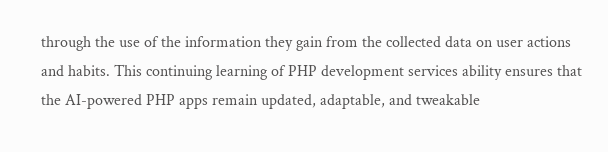through the use of the information they gain from the collected data on user actions and habits. This continuing learning of PHP development services ability ensures that the AI-powered PHP apps remain updated, adaptable, and tweakable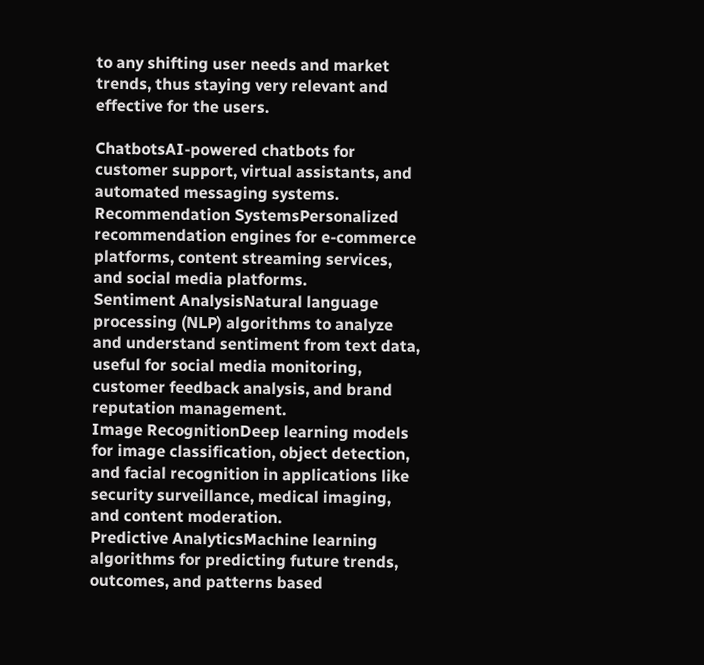to any shifting user needs and market trends, thus staying very relevant and effective for the users.

ChatbotsAI-powered chatbots for customer support, virtual assistants, and automated messaging systems.
Recommendation SystemsPersonalized recommendation engines for e-commerce platforms, content streaming services, and social media platforms.
Sentiment AnalysisNatural language processing (NLP) algorithms to analyze and understand sentiment from text data, useful for social media monitoring, customer feedback analysis, and brand reputation management.
Image RecognitionDeep learning models for image classification, object detection, and facial recognition in applications like security surveillance, medical imaging, and content moderation.
Predictive AnalyticsMachine learning algorithms for predicting future trends, outcomes, and patterns based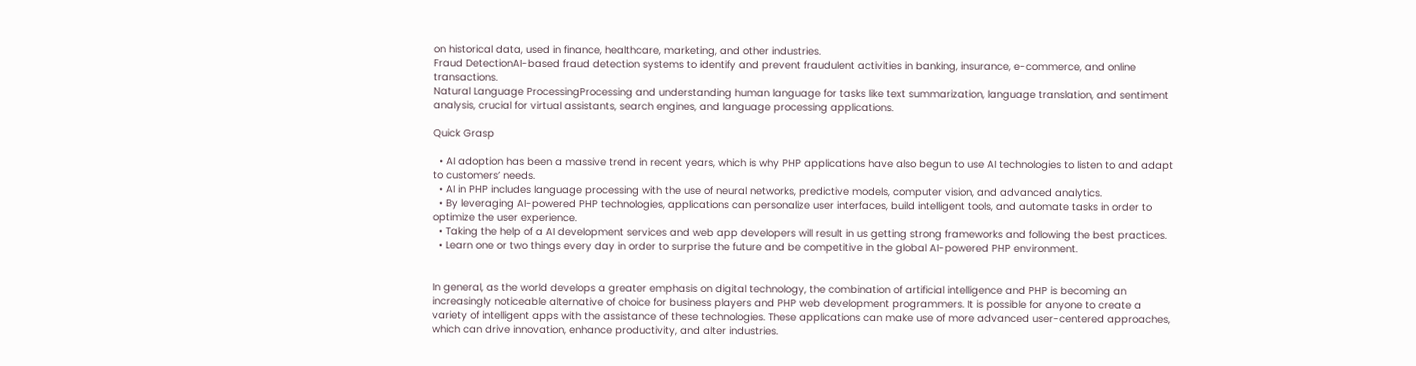on historical data, used in finance, healthcare, marketing, and other industries.
Fraud DetectionAI-based fraud detection systems to identify and prevent fraudulent activities in banking, insurance, e-commerce, and online transactions.
Natural Language ProcessingProcessing and understanding human language for tasks like text summarization, language translation, and sentiment analysis, crucial for virtual assistants, search engines, and language processing applications.

Quick Grasp

  • AI adoption has been a massive trend in recent years, which is why PHP applications have also begun to use AI technologies to listen to and adapt to customers’ needs.
  • AI in PHP includes language processing with the use of neural networks, predictive models, computer vision, and advanced analytics.
  • By leveraging AI-powered PHP technologies, applications can personalize user interfaces, build intelligent tools, and automate tasks in order to optimize the user experience.
  • Taking the help of a AI development services and web app developers will result in us getting strong frameworks and following the best practices.
  • Learn one or two things every day in order to surprise the future and be competitive in the global AI-powered PHP environment.


In general, as the world develops a greater emphasis on digital technology, the combination of artificial intelligence and PHP is becoming an increasingly noticeable alternative of choice for business players and PHP web development programmers. It is possible for anyone to create a variety of intelligent apps with the assistance of these technologies. These applications can make use of more advanced user-centered approaches, which can drive innovation, enhance productivity, and alter industries.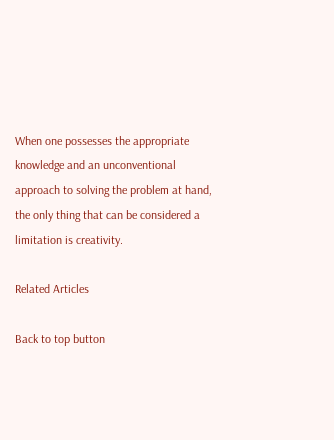When one possesses the appropriate knowledge and an unconventional approach to solving the problem at hand, the only thing that can be considered a limitation is creativity.

Related Articles

Back to top button